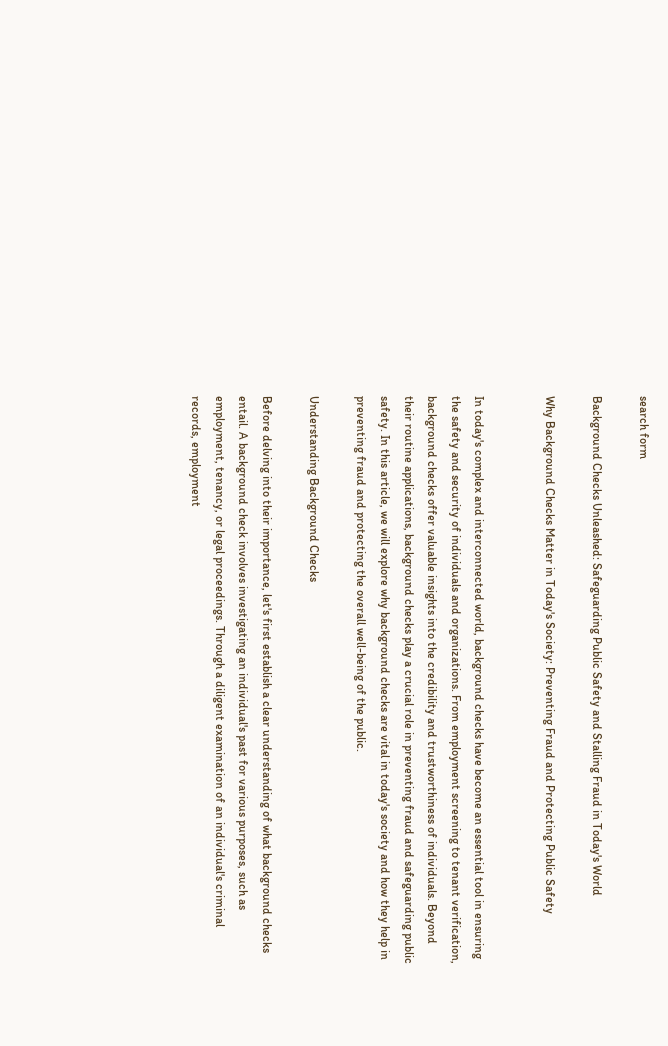search form

Background Checks Unleashed: Safeguarding Public Safety and Stalling Fraud in Today's World

Why Background Checks Matter in Today's Society: Preventing Fraud and Protecting Public Safety


In today's complex and interconnected world, background checks have become an essential tool in ensuring the safety and security of individuals and organizations. From employment screening to tenant verification, background checks offer valuable insights into the credibility and trustworthiness of individuals. Beyond their routine applications, background checks play a crucial role in preventing fraud and safeguarding public safety. In this article, we will explore why background checks are vital in today's society and how they help in preventing fraud and protecting the overall well-being of the public.

Understanding Background Checks

Before delving into their importance, let's first establish a clear understanding of what background checks entail. A background check involves investigating an individual's past for various purposes, such as employment, tenancy, or legal proceedings. Through a diligent examination of an individual's criminal records, employment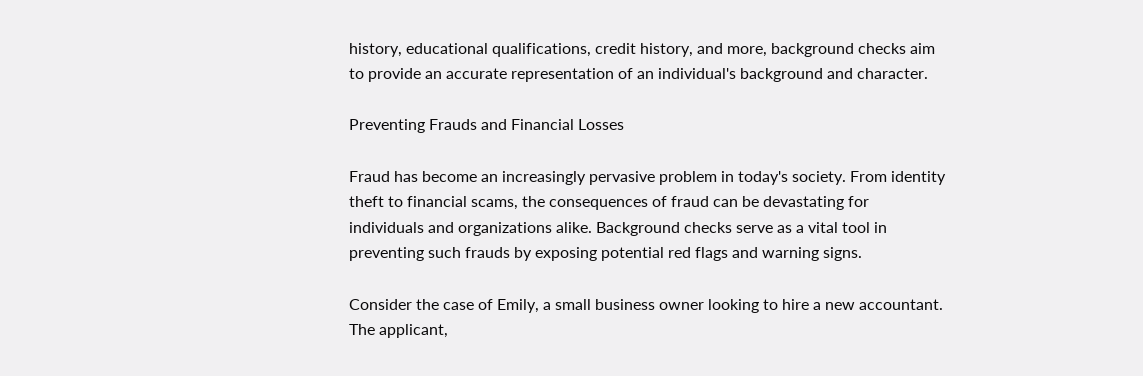history, educational qualifications, credit history, and more, background checks aim to provide an accurate representation of an individual's background and character.

Preventing Frauds and Financial Losses

Fraud has become an increasingly pervasive problem in today's society. From identity theft to financial scams, the consequences of fraud can be devastating for individuals and organizations alike. Background checks serve as a vital tool in preventing such frauds by exposing potential red flags and warning signs.

Consider the case of Emily, a small business owner looking to hire a new accountant. The applicant,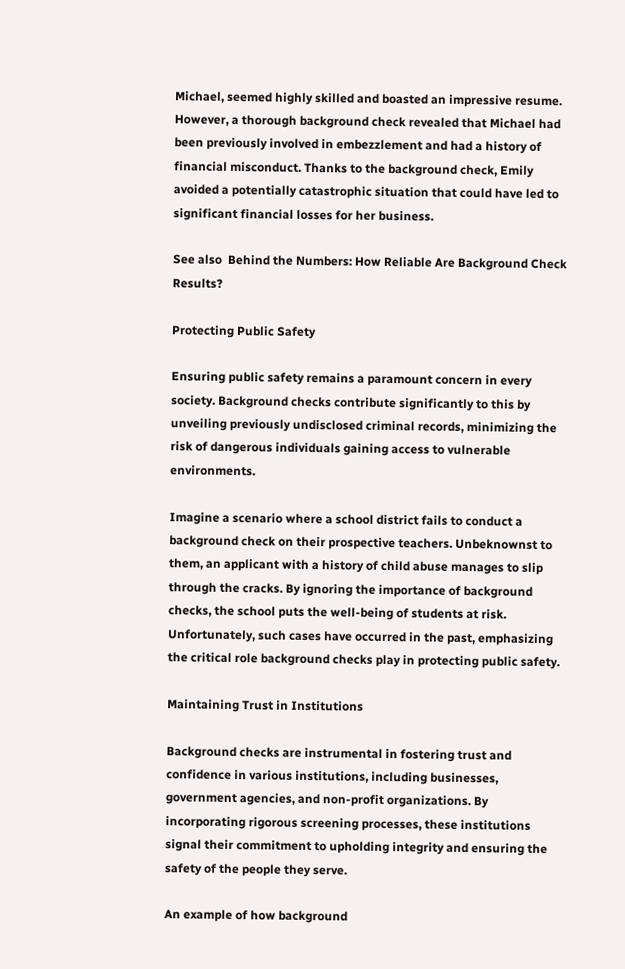Michael, seemed highly skilled and boasted an impressive resume. However, a thorough background check revealed that Michael had been previously involved in embezzlement and had a history of financial misconduct. Thanks to the background check, Emily avoided a potentially catastrophic situation that could have led to significant financial losses for her business.

See also  Behind the Numbers: How Reliable Are Background Check Results?

Protecting Public Safety

Ensuring public safety remains a paramount concern in every society. Background checks contribute significantly to this by unveiling previously undisclosed criminal records, minimizing the risk of dangerous individuals gaining access to vulnerable environments.

Imagine a scenario where a school district fails to conduct a background check on their prospective teachers. Unbeknownst to them, an applicant with a history of child abuse manages to slip through the cracks. By ignoring the importance of background checks, the school puts the well-being of students at risk. Unfortunately, such cases have occurred in the past, emphasizing the critical role background checks play in protecting public safety.

Maintaining Trust in Institutions

Background checks are instrumental in fostering trust and confidence in various institutions, including businesses, government agencies, and non-profit organizations. By incorporating rigorous screening processes, these institutions signal their commitment to upholding integrity and ensuring the safety of the people they serve.

An example of how background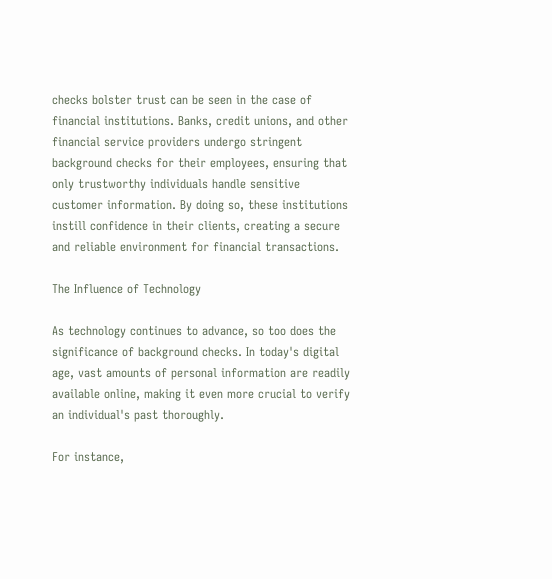checks bolster trust can be seen in the case of financial institutions. Banks, credit unions, and other financial service providers undergo stringent background checks for their employees, ensuring that only trustworthy individuals handle sensitive customer information. By doing so, these institutions instill confidence in their clients, creating a secure and reliable environment for financial transactions.

The Influence of Technology

As technology continues to advance, so too does the significance of background checks. In today's digital age, vast amounts of personal information are readily available online, making it even more crucial to verify an individual's past thoroughly.

For instance,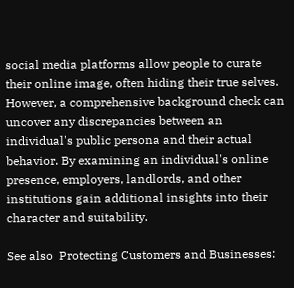social media platforms allow people to curate their online image, often hiding their true selves. However, a comprehensive background check can uncover any discrepancies between an individual's public persona and their actual behavior. By examining an individual's online presence, employers, landlords, and other institutions gain additional insights into their character and suitability.

See also  Protecting Customers and Businesses: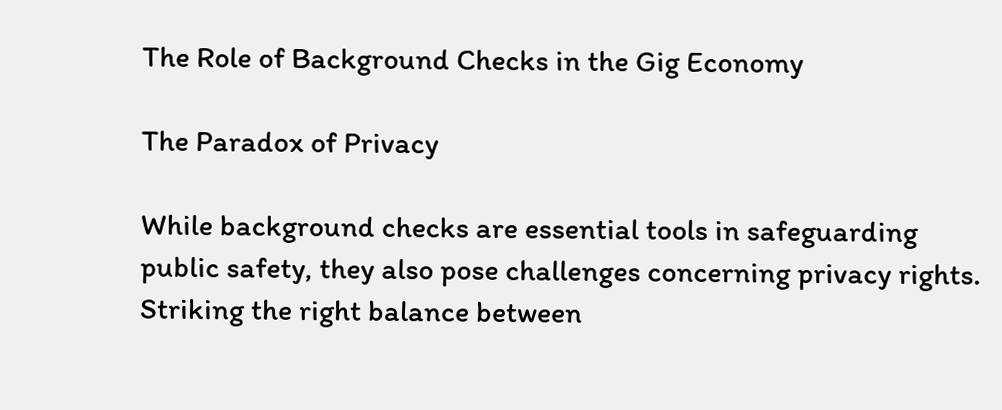The Role of Background Checks in the Gig Economy

The Paradox of Privacy

While background checks are essential tools in safeguarding public safety, they also pose challenges concerning privacy rights. Striking the right balance between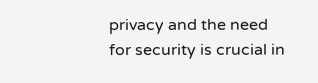privacy and the need for security is crucial in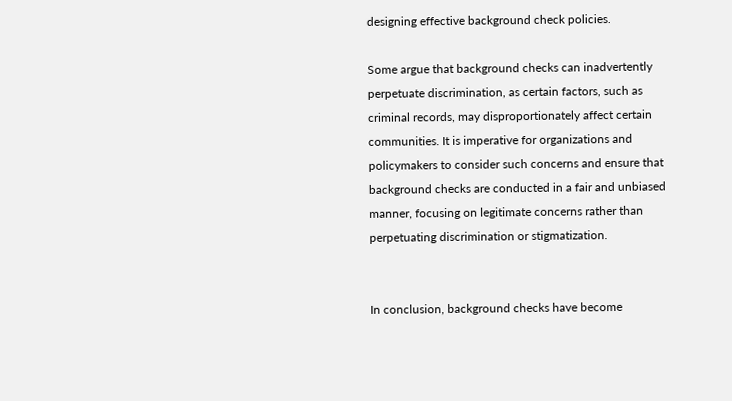designing effective background check policies.

Some argue that background checks can inadvertently perpetuate discrimination, as certain factors, such as criminal records, may disproportionately affect certain communities. It is imperative for organizations and policymakers to consider such concerns and ensure that background checks are conducted in a fair and unbiased manner, focusing on legitimate concerns rather than perpetuating discrimination or stigmatization.


In conclusion, background checks have become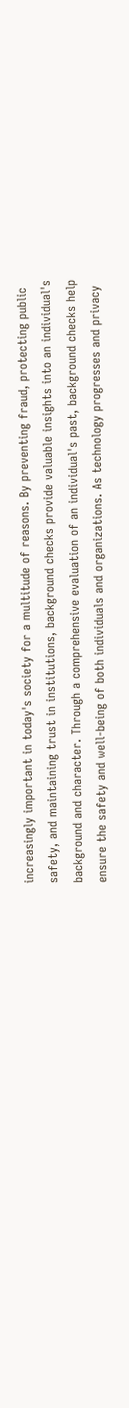increasingly important in today's society for a multitude of reasons. By preventing fraud, protecting public safety, and maintaining trust in institutions, background checks provide valuable insights into an individual's background and character. Through a comprehensive evaluation of an individual's past, background checks help ensure the safety and well-being of both individuals and organizations. As technology progresses and privacy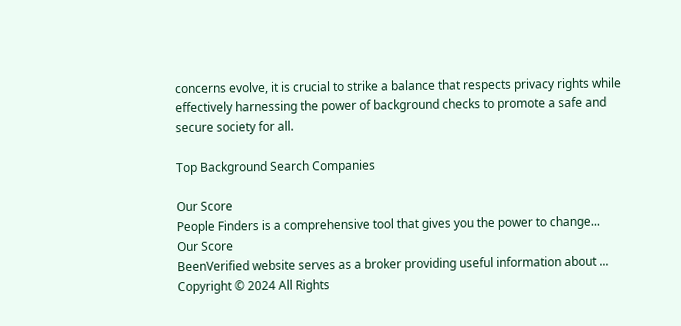concerns evolve, it is crucial to strike a balance that respects privacy rights while effectively harnessing the power of background checks to promote a safe and secure society for all.

Top Background Search Companies

Our Score
People Finders is a comprehensive tool that gives you the power to change...
Our Score
BeenVerified website serves as a broker providing useful information about ...
Copyright © 2024 All Rights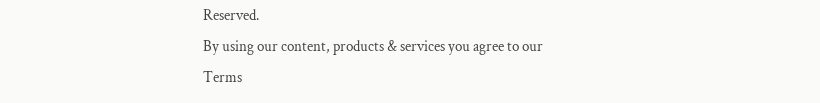Reserved.
By using our content, products & services you agree to our
Terms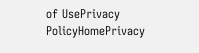of UsePrivacy PolicyHomePrivacy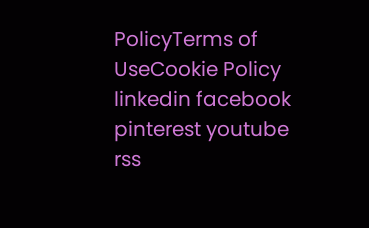PolicyTerms of UseCookie Policy
linkedin facebook pinterest youtube rss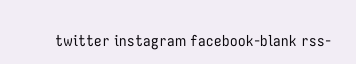twitter instagram facebook-blank rss-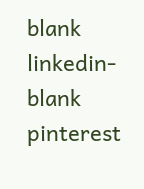blank linkedin-blank pinterest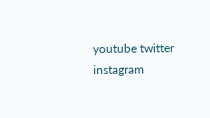youtube twitter instagram